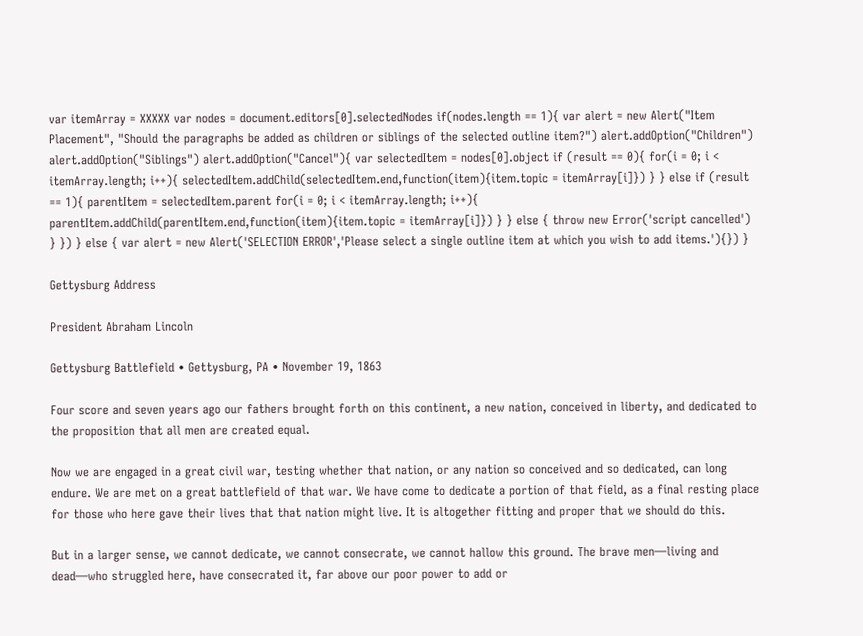var itemArray = XXXXX var nodes = document.editors[0].selectedNodes if(nodes.length == 1){ var alert = new Alert("Item Placement", "Should the paragraphs be added as children or siblings of the selected outline item?") alert.addOption("Children") alert.addOption("Siblings") alert.addOption("Cancel"){ var selectedItem = nodes[0].object if (result == 0){ for(i = 0; i < itemArray.length; i++){ selectedItem.addChild(selectedItem.end,function(item){item.topic = itemArray[i]}) } } else if (result == 1){ parentItem = selectedItem.parent for(i = 0; i < itemArray.length; i++){ parentItem.addChild(parentItem.end,function(item){item.topic = itemArray[i]}) } } else { throw new Error('script cancelled') } }) } else { var alert = new Alert('SELECTION ERROR','Please select a single outline item at which you wish to add items.'){}) }

Gettysburg Address

President Abraham Lincoln

Gettysburg Battlefield • Gettysburg, PA • November 19, 1863

Four score and seven years ago our fathers brought forth on this continent, a new nation, conceived in liberty, and dedicated to the proposition that all men are created equal.

Now we are engaged in a great civil war, testing whether that nation, or any nation so conceived and so dedicated, can long endure. We are met on a great battlefield of that war. We have come to dedicate a portion of that field, as a final resting place for those who here gave their lives that that nation might live. It is altogether fitting and proper that we should do this.

But in a larger sense, we cannot dedicate, we cannot consecrate, we cannot hallow this ground. The brave men—living and dead—who struggled here, have consecrated it, far above our poor power to add or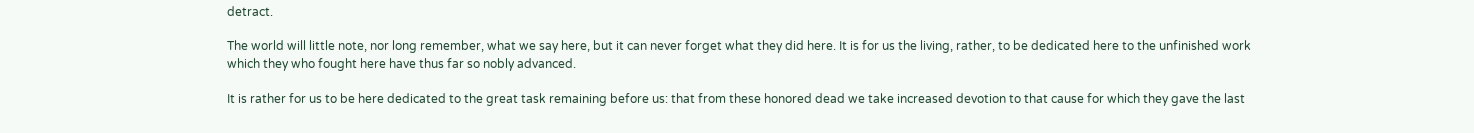detract.

The world will little note, nor long remember, what we say here, but it can never forget what they did here. It is for us the living, rather, to be dedicated here to the unfinished work which they who fought here have thus far so nobly advanced.

It is rather for us to be here dedicated to the great task remaining before us: that from these honored dead we take increased devotion to that cause for which they gave the last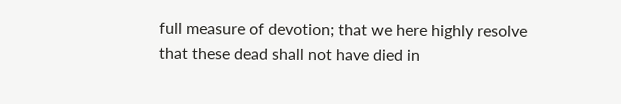full measure of devotion; that we here highly resolve that these dead shall not have died in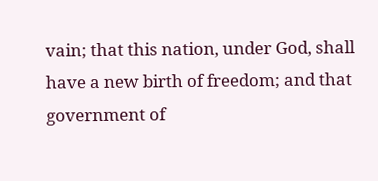vain; that this nation, under God, shall have a new birth of freedom; and that government of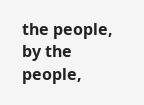the people, by the people,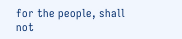for the people, shall not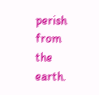perish from the earth.